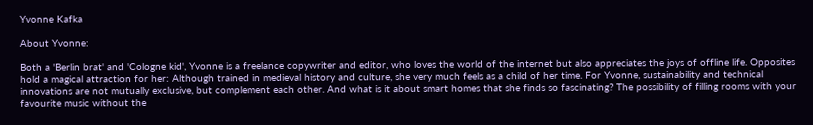Yvonne Kafka

About Yvonne:

Both a 'Berlin brat' and 'Cologne kid', Yvonne is a freelance copywriter and editor, who loves the world of the internet but also appreciates the joys of offline life. Opposites hold a magical attraction for her: Although trained in medieval history and culture, she very much feels as a child of her time. For Yvonne, sustainability and technical innovations are not mutually exclusive, but complement each other. And what is it about smart homes that she finds so fascinating? The possibility of filling rooms with your favourite music without the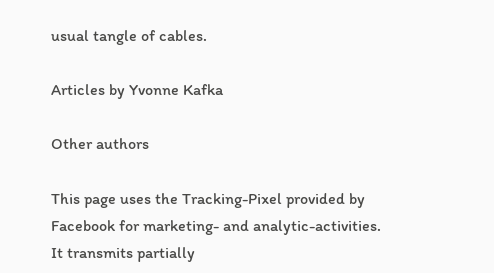usual tangle of cables.

Articles by Yvonne Kafka

Other authors

This page uses the Tracking-Pixel provided by Facebook for marketing- and analytic-activities. It transmits partially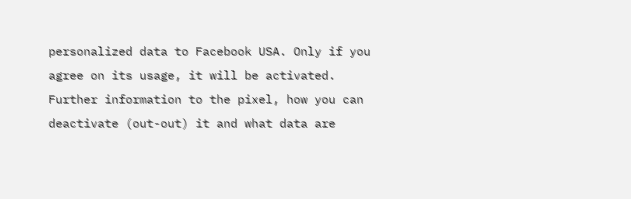personalized data to Facebook USA. Only if you agree on its usage, it will be activated. Further information to the pixel, how you can deactivate (out-out) it and what data are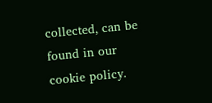collected, can be found in our cookie policy.